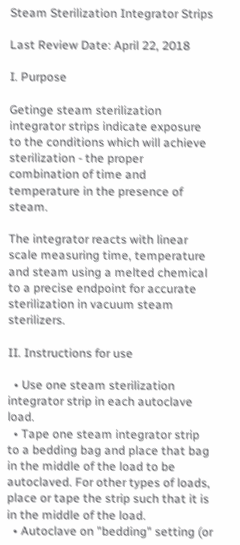Steam Sterilization Integrator Strips

Last Review Date: April 22, 2018

I. Purpose

Getinge steam sterilization integrator strips indicate exposure to the conditions which will achieve sterilization - the proper combination of time and temperature in the presence of steam.

The integrator reacts with linear scale measuring time, temperature and steam using a melted chemical to a precise endpoint for accurate sterilization in vacuum steam sterilizers.

II. Instructions for use

  • Use one steam sterilization integrator strip in each autoclave load.
  • Tape one steam integrator strip to a bedding bag and place that bag in the middle of the load to be autoclaved. For other types of loads, place or tape the strip such that it is in the middle of the load.
  • Autoclave on "bedding" setting (or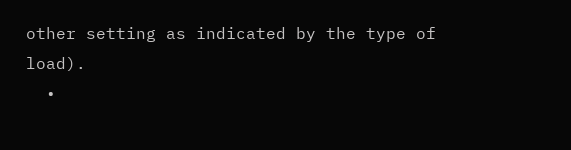other setting as indicated by the type of load).
  •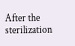After the sterilization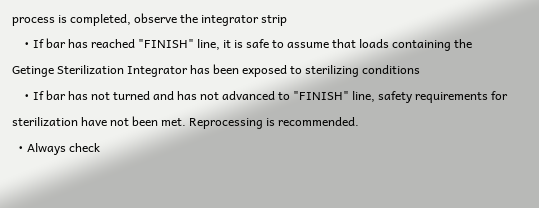process is completed, observe the integrator strip
    • If bar has reached "FINISH" line, it is safe to assume that loads containing the Getinge Sterilization Integrator has been exposed to sterilizing conditions
    • If bar has not turned and has not advanced to "FINISH" line, safety requirements for sterilization have not been met. Reprocessing is recommended.
  • Always check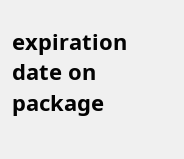expiration date on package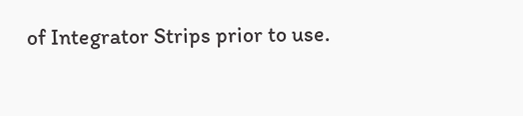of Integrator Strips prior to use.